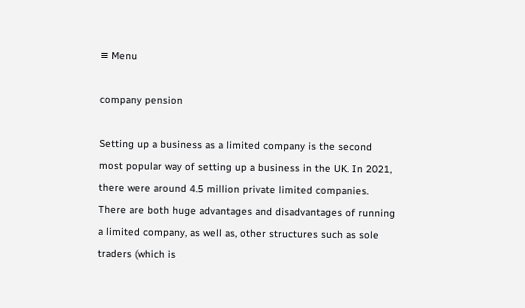≡ Menu

company pension

Setting up a business as a limited company is the second most popular way of setting up a business in the UK. In 2021, there were around 4.5 million private limited companies. There are both huge advantages and disadvantages of running a limited company, as well as, other structures such as sole traders (which is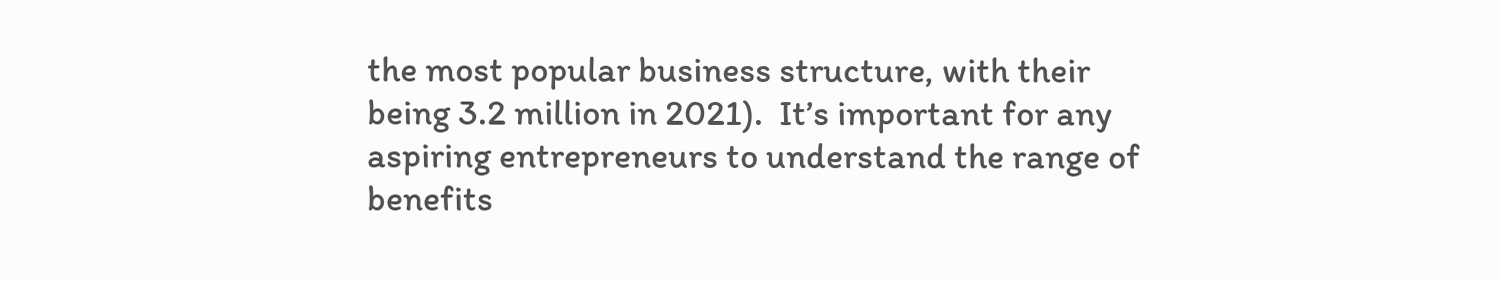the most popular business structure, with their being 3.2 million in 2021).  It’s important for any aspiring entrepreneurs to understand the range of benefits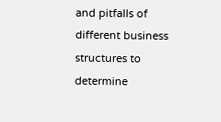and pitfalls of different business structures to determine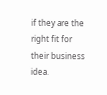if they are the right fit for their business idea.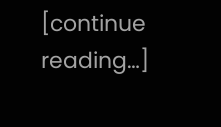[continue reading…]